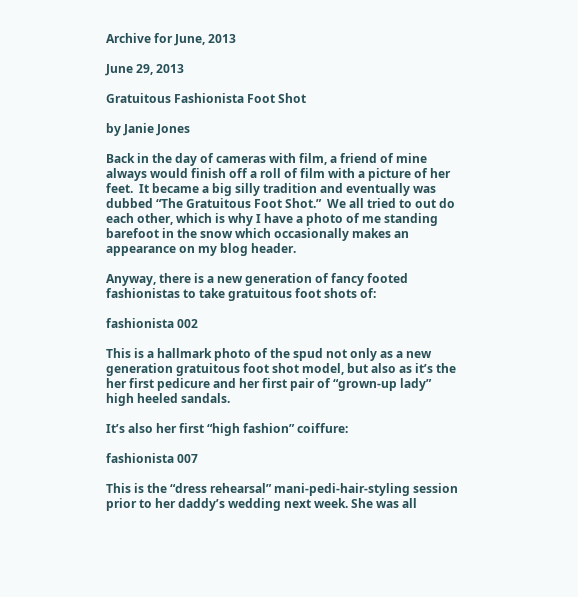Archive for June, 2013

June 29, 2013

Gratuitous Fashionista Foot Shot

by Janie Jones

Back in the day of cameras with film, a friend of mine always would finish off a roll of film with a picture of her feet.  It became a big silly tradition and eventually was dubbed “The Gratuitous Foot Shot.”  We all tried to out do each other, which is why I have a photo of me standing barefoot in the snow which occasionally makes an appearance on my blog header.

Anyway, there is a new generation of fancy footed fashionistas to take gratuitous foot shots of:

fashionista 002

This is a hallmark photo of the spud not only as a new generation gratuitous foot shot model, but also as it’s the her first pedicure and her first pair of “grown-up lady” high heeled sandals.

It’s also her first “high fashion” coiffure:

fashionista 007

This is the “dress rehearsal” mani-pedi-hair-styling session prior to her daddy’s wedding next week. She was all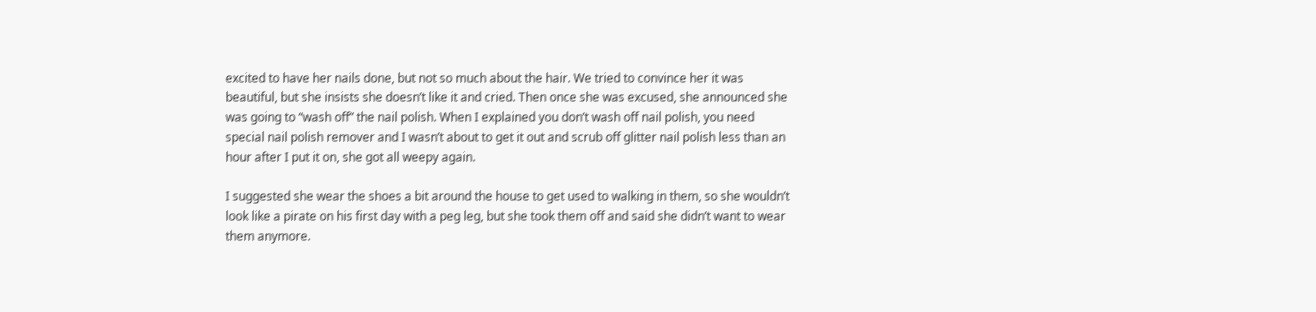excited to have her nails done, but not so much about the hair. We tried to convince her it was beautiful, but she insists she doesn’t like it and cried. Then once she was excused, she announced she was going to “wash off” the nail polish. When I explained you don’t wash off nail polish, you need special nail polish remover and I wasn’t about to get it out and scrub off glitter nail polish less than an hour after I put it on, she got all weepy again.

I suggested she wear the shoes a bit around the house to get used to walking in them, so she wouldn’t look like a pirate on his first day with a peg leg, but she took them off and said she didn’t want to wear them anymore.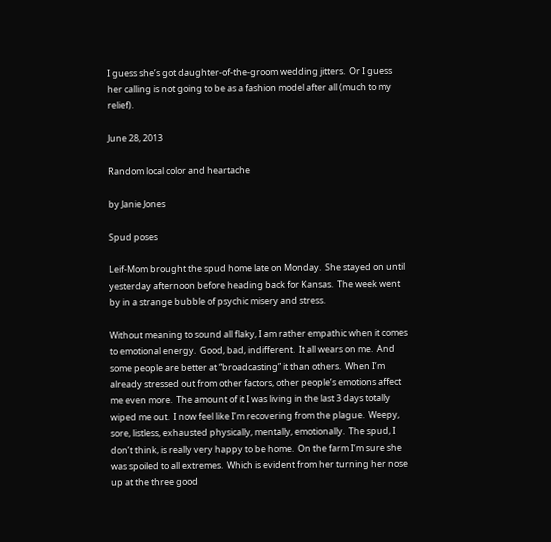I guess she’s got daughter-of-the-groom wedding jitters.  Or I guess her calling is not going to be as a fashion model after all (much to my relief).

June 28, 2013

Random local color and heartache

by Janie Jones

Spud poses

Leif-Mom brought the spud home late on Monday.  She stayed on until yesterday afternoon before heading back for Kansas.  The week went by in a strange bubble of psychic misery and stress.

Without meaning to sound all flaky, I am rather empathic when it comes to emotional energy.  Good, bad, indifferent.  It all wears on me.  And some people are better at “broadcasting” it than others.  When I’m already stressed out from other factors, other people’s emotions affect me even more.  The amount of it I was living in the last 3 days totally wiped me out.  I now feel like I’m recovering from the plague.  Weepy, sore, listless, exhausted physically, mentally, emotionally.  The spud, I don’t think, is really very happy to be home.  On the farm I’m sure she was spoiled to all extremes.  Which is evident from her turning her nose up at the three good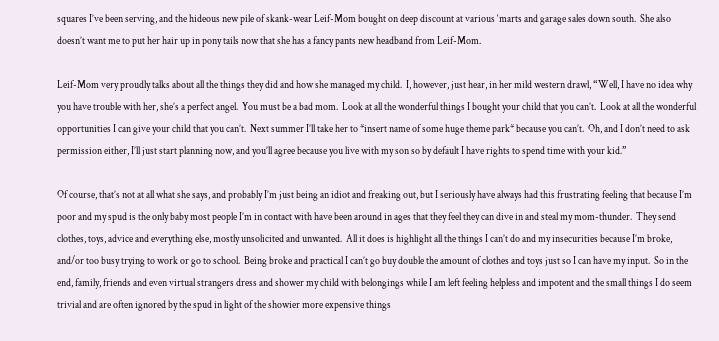squares I’ve been serving, and the hideous new pile of skank-wear Leif-Mom bought on deep discount at various ‘marts and garage sales down south.  She also doesn’t want me to put her hair up in pony tails now that she has a fancy pants new headband from Leif-Mom.

Leif-Mom very proudly talks about all the things they did and how she managed my child.  I, however, just hear, in her mild western drawl, “Well, I have no idea why you have trouble with her, she’s a perfect angel.  You must be a bad mom.  Look at all the wonderful things I bought your child that you can’t.  Look at all the wonderful opportunities I can give your child that you can’t.  Next summer I’ll take her to *insert name of some huge theme park* because you can’t.  Oh, and I don’t need to ask permission either, I’ll just start planning now, and you’ll agree because you live with my son so by default I have rights to spend time with your kid.”

Of course, that’s not at all what she says, and probably I’m just being an idiot and freaking out, but I seriously have always had this frustrating feeling that because I’m poor and my spud is the only baby most people I’m in contact with have been around in ages that they feel they can dive in and steal my mom-thunder.  They send clothes, toys, advice and everything else, mostly unsolicited and unwanted.  All it does is highlight all the things I can’t do and my insecurities because I’m broke, and/or too busy trying to work or go to school.  Being broke and practical I can’t go buy double the amount of clothes and toys just so I can have my input.  So in the end, family, friends and even virtual strangers dress and shower my child with belongings while I am left feeling helpless and impotent and the small things I do seem trivial and are often ignored by the spud in light of the showier more expensive things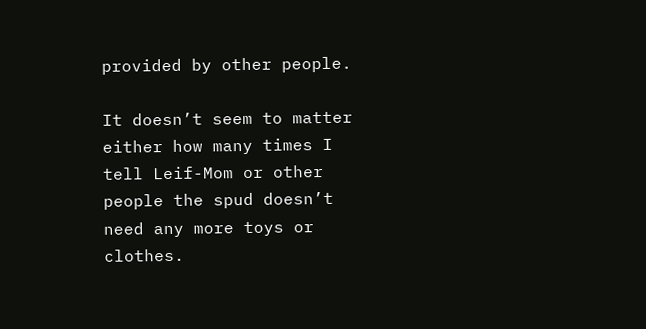provided by other people.

It doesn’t seem to matter either how many times I tell Leif-Mom or other people the spud doesn’t need any more toys or clothes.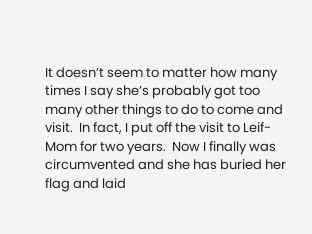It doesn’t seem to matter how many times I say she’s probably got too many other things to do to come and visit.  In fact, I put off the visit to Leif-Mom for two years.  Now I finally was circumvented and she has buried her flag and laid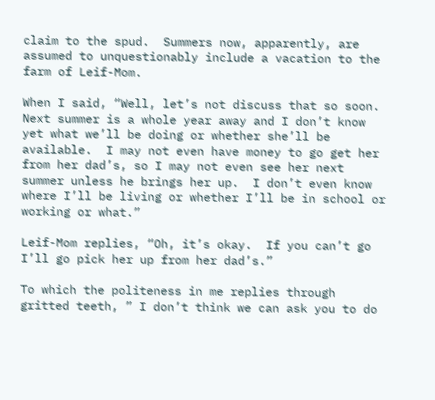claim to the spud.  Summers now, apparently, are assumed to unquestionably include a vacation to the farm of Leif-Mom.

When I said, “Well, let’s not discuss that so soon.  Next summer is a whole year away and I don’t know yet what we’ll be doing or whether she’ll be available.  I may not even have money to go get her from her dad’s, so I may not even see her next summer unless he brings her up.  I don’t even know where I’ll be living or whether I’ll be in school or working or what.”

Leif-Mom replies, “Oh, it’s okay.  If you can’t go I’ll go pick her up from her dad’s.”

To which the politeness in me replies through gritted teeth, ” I don’t think we can ask you to do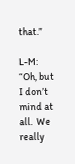that.”

L-M:  “Oh, but I don’t mind at all.  We really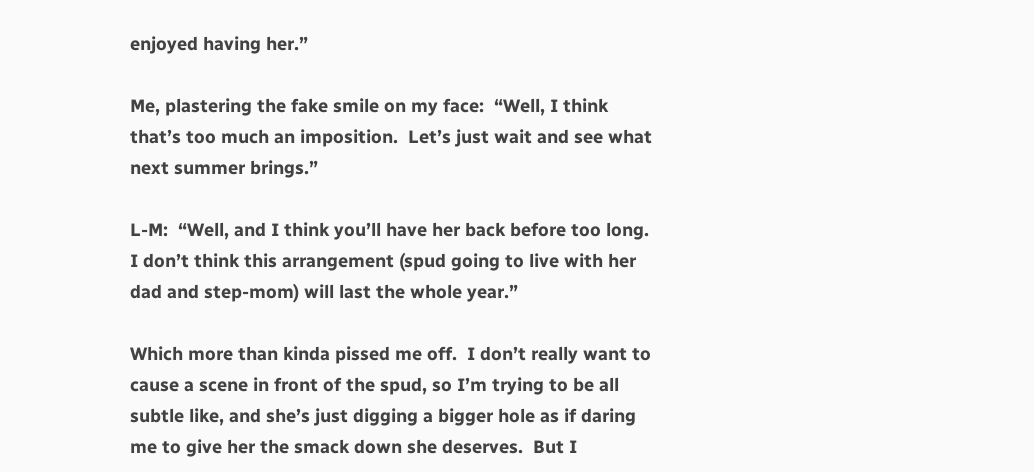enjoyed having her.”

Me, plastering the fake smile on my face:  “Well, I think that’s too much an imposition.  Let’s just wait and see what next summer brings.”

L-M:  “Well, and I think you’ll have her back before too long.  I don’t think this arrangement (spud going to live with her dad and step-mom) will last the whole year.”

Which more than kinda pissed me off.  I don’t really want to cause a scene in front of the spud, so I’m trying to be all subtle like, and she’s just digging a bigger hole as if daring me to give her the smack down she deserves.  But I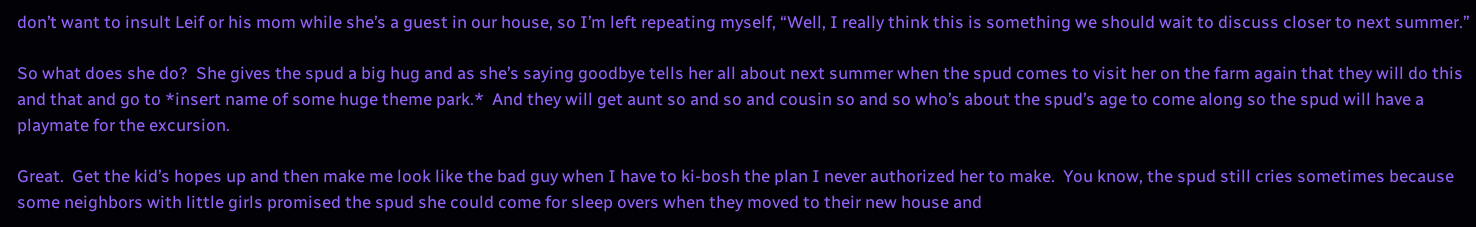don’t want to insult Leif or his mom while she’s a guest in our house, so I’m left repeating myself, “Well, I really think this is something we should wait to discuss closer to next summer.”

So what does she do?  She gives the spud a big hug and as she’s saying goodbye tells her all about next summer when the spud comes to visit her on the farm again that they will do this and that and go to *insert name of some huge theme park.*  And they will get aunt so and so and cousin so and so who’s about the spud’s age to come along so the spud will have a playmate for the excursion.

Great.  Get the kid’s hopes up and then make me look like the bad guy when I have to ki-bosh the plan I never authorized her to make.  You know, the spud still cries sometimes because some neighbors with little girls promised the spud she could come for sleep overs when they moved to their new house and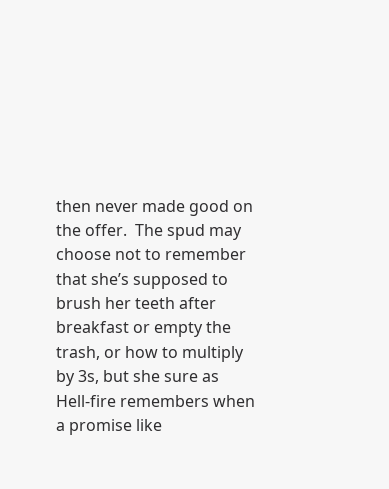then never made good on the offer.  The spud may choose not to remember that she’s supposed to brush her teeth after breakfast or empty the trash, or how to multiply by 3s, but she sure as Hell-fire remembers when a promise like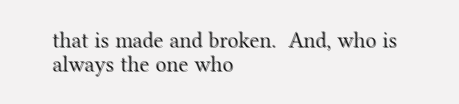that is made and broken.  And, who is always the one who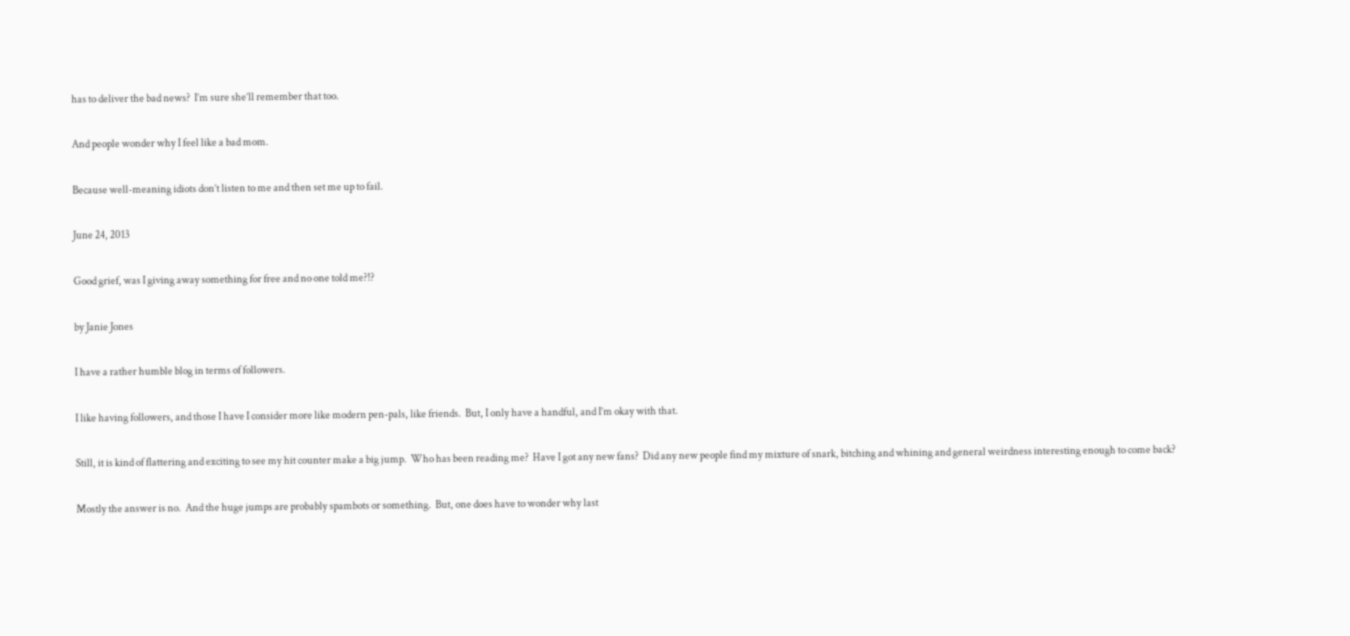has to deliver the bad news?  I’m sure she’ll remember that too.

And people wonder why I feel like a bad mom.

Because well-meaning idiots don’t listen to me and then set me up to fail.

June 24, 2013

Good grief, was I giving away something for free and no one told me?!?

by Janie Jones

I have a rather humble blog in terms of followers.

I like having followers, and those I have I consider more like modern pen-pals, like friends.  But, I only have a handful, and I’m okay with that.

Still, it is kind of flattering and exciting to see my hit counter make a big jump.  Who has been reading me?  Have I got any new fans?  Did any new people find my mixture of snark, bitching and whining and general weirdness interesting enough to come back?

Mostly the answer is no.  And the huge jumps are probably spambots or something.  But, one does have to wonder why last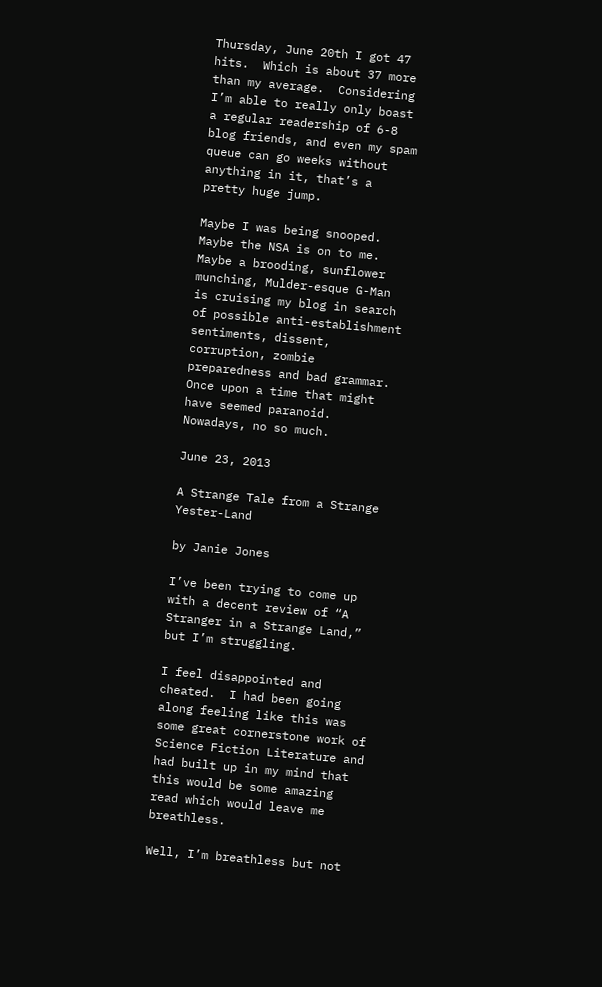Thursday, June 20th I got 47 hits.  Which is about 37 more than my average.  Considering I’m able to really only boast a regular readership of 6-8 blog friends, and even my spam queue can go weeks without anything in it, that’s a pretty huge jump.

Maybe I was being snooped.  Maybe the NSA is on to me.  Maybe a brooding, sunflower munching, Mulder-esque G-Man is cruising my blog in search of possible anti-establishment sentiments, dissent, corruption, zombie preparedness and bad grammar.  Once upon a time that might have seemed paranoid.  Nowadays, no so much.

June 23, 2013

A Strange Tale from a Strange Yester-Land

by Janie Jones

I’ve been trying to come up with a decent review of “A Stranger in a Strange Land,” but I’m struggling.

I feel disappointed and cheated.  I had been going along feeling like this was some great cornerstone work of Science Fiction Literature and had built up in my mind that this would be some amazing read which would leave me breathless.

Well, I’m breathless but not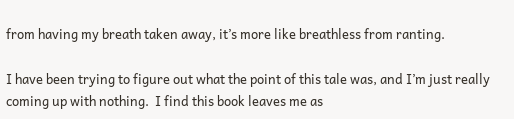from having my breath taken away, it’s more like breathless from ranting.

I have been trying to figure out what the point of this tale was, and I’m just really coming up with nothing.  I find this book leaves me as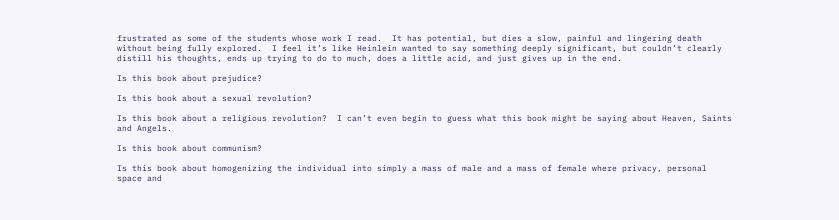frustrated as some of the students whose work I read.  It has potential, but dies a slow, painful and lingering death without being fully explored.  I feel it’s like Heinlein wanted to say something deeply significant, but couldn’t clearly distill his thoughts, ends up trying to do to much, does a little acid, and just gives up in the end.

Is this book about prejudice?

Is this book about a sexual revolution?

Is this book about a religious revolution?  I can’t even begin to guess what this book might be saying about Heaven, Saints and Angels.

Is this book about communism?

Is this book about homogenizing the individual into simply a mass of male and a mass of female where privacy, personal space and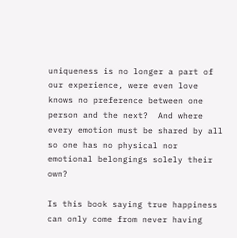uniqueness is no longer a part of our experience, were even love knows no preference between one person and the next?  And where every emotion must be shared by all so one has no physical nor emotional belongings solely their own?

Is this book saying true happiness can only come from never having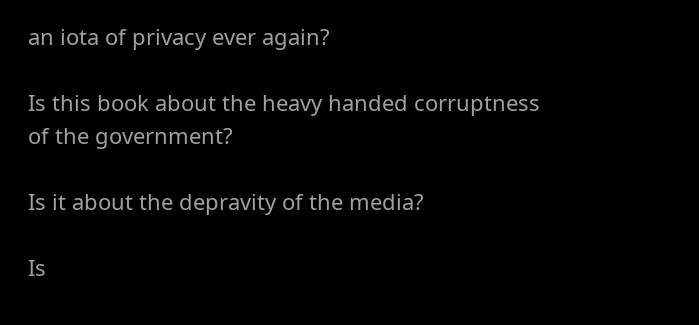an iota of privacy ever again?

Is this book about the heavy handed corruptness of the government?

Is it about the depravity of the media?

Is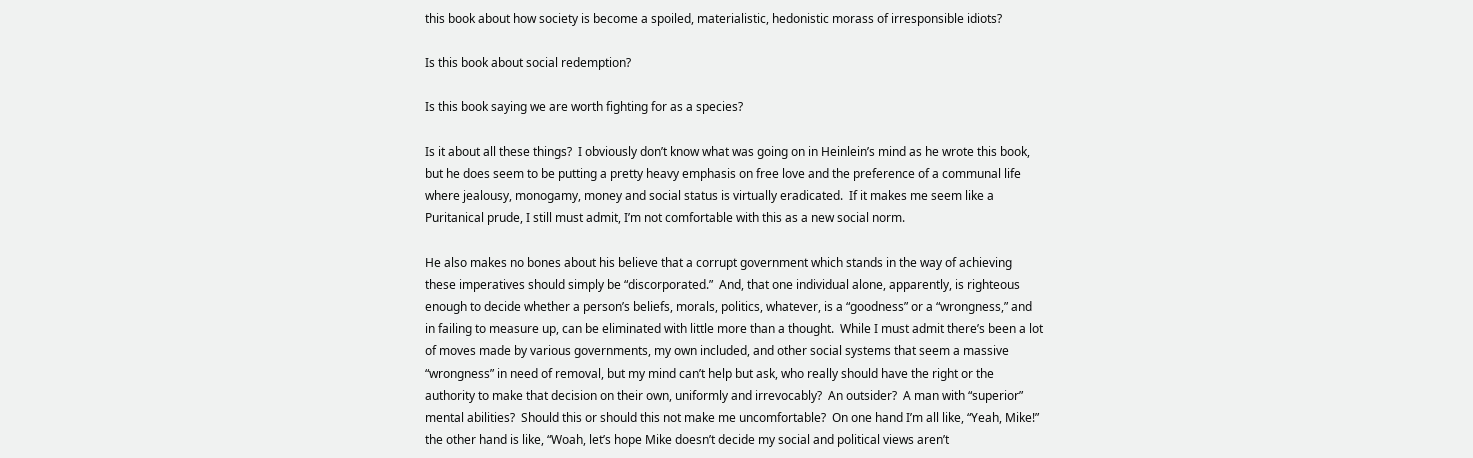this book about how society is become a spoiled, materialistic, hedonistic morass of irresponsible idiots?

Is this book about social redemption?

Is this book saying we are worth fighting for as a species?

Is it about all these things?  I obviously don’t know what was going on in Heinlein’s mind as he wrote this book, but he does seem to be putting a pretty heavy emphasis on free love and the preference of a communal life where jealousy, monogamy, money and social status is virtually eradicated.  If it makes me seem like a Puritanical prude, I still must admit, I’m not comfortable with this as a new social norm.

He also makes no bones about his believe that a corrupt government which stands in the way of achieving these imperatives should simply be “discorporated.”  And, that one individual alone, apparently, is righteous enough to decide whether a person’s beliefs, morals, politics, whatever, is a “goodness” or a “wrongness,” and in failing to measure up, can be eliminated with little more than a thought.  While I must admit there’s been a lot of moves made by various governments, my own included, and other social systems that seem a massive “wrongness” in need of removal, but my mind can’t help but ask, who really should have the right or the authority to make that decision on their own, uniformly and irrevocably?  An outsider?  A man with “superior” mental abilities?  Should this or should this not make me uncomfortable?  On one hand I’m all like, “Yeah, Mike!” the other hand is like, “Woah, let’s hope Mike doesn’t decide my social and political views aren’t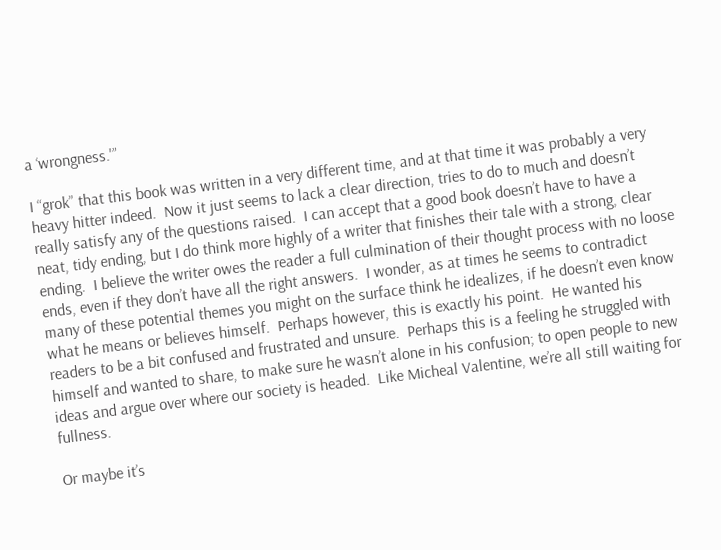a ‘wrongness.'”

I “grok” that this book was written in a very different time, and at that time it was probably a very heavy hitter indeed.  Now it just seems to lack a clear direction, tries to do to much and doesn’t really satisfy any of the questions raised.  I can accept that a good book doesn’t have to have a neat, tidy ending, but I do think more highly of a writer that finishes their tale with a strong, clear ending.  I believe the writer owes the reader a full culmination of their thought process with no loose ends, even if they don’t have all the right answers.  I wonder, as at times he seems to contradict many of these potential themes you might on the surface think he idealizes, if he doesn’t even know what he means or believes himself.  Perhaps however, this is exactly his point.  He wanted his readers to be a bit confused and frustrated and unsure.  Perhaps this is a feeling he struggled with himself and wanted to share, to make sure he wasn’t alone in his confusion; to open people to new ideas and argue over where our society is headed.  Like Micheal Valentine, we’re all still waiting for fullness.

Or maybe it’s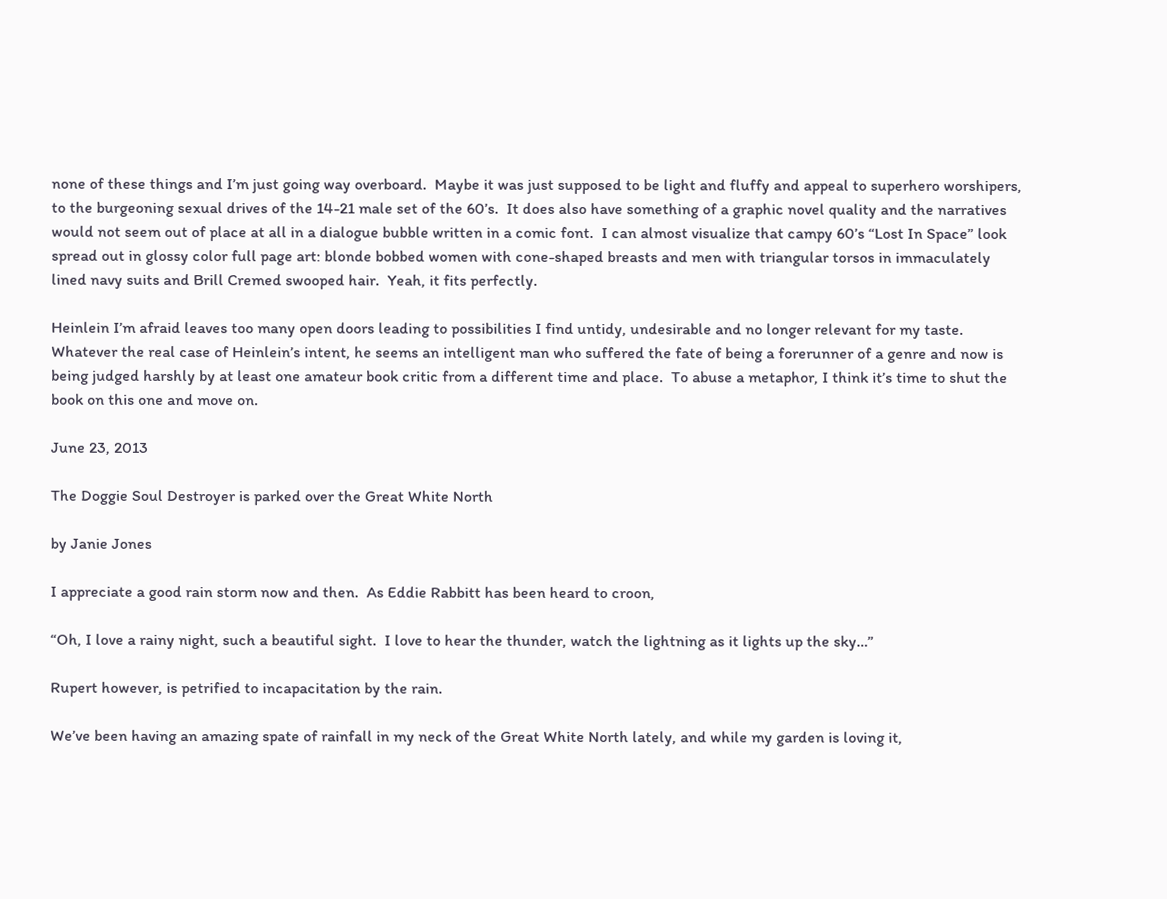none of these things and I’m just going way overboard.  Maybe it was just supposed to be light and fluffy and appeal to superhero worshipers, to the burgeoning sexual drives of the 14-21 male set of the 60’s.  It does also have something of a graphic novel quality and the narratives would not seem out of place at all in a dialogue bubble written in a comic font.  I can almost visualize that campy 60’s “Lost In Space” look spread out in glossy color full page art: blonde bobbed women with cone-shaped breasts and men with triangular torsos in immaculately lined navy suits and Brill Cremed swooped hair.  Yeah, it fits perfectly.

Heinlein I’m afraid leaves too many open doors leading to possibilities I find untidy, undesirable and no longer relevant for my taste.  Whatever the real case of Heinlein’s intent, he seems an intelligent man who suffered the fate of being a forerunner of a genre and now is being judged harshly by at least one amateur book critic from a different time and place.  To abuse a metaphor, I think it’s time to shut the book on this one and move on.

June 23, 2013

The Doggie Soul Destroyer is parked over the Great White North

by Janie Jones

I appreciate a good rain storm now and then.  As Eddie Rabbitt has been heard to croon,

“Oh, I love a rainy night, such a beautiful sight.  I love to hear the thunder, watch the lightning as it lights up the sky…”

Rupert however, is petrified to incapacitation by the rain.

We’ve been having an amazing spate of rainfall in my neck of the Great White North lately, and while my garden is loving it,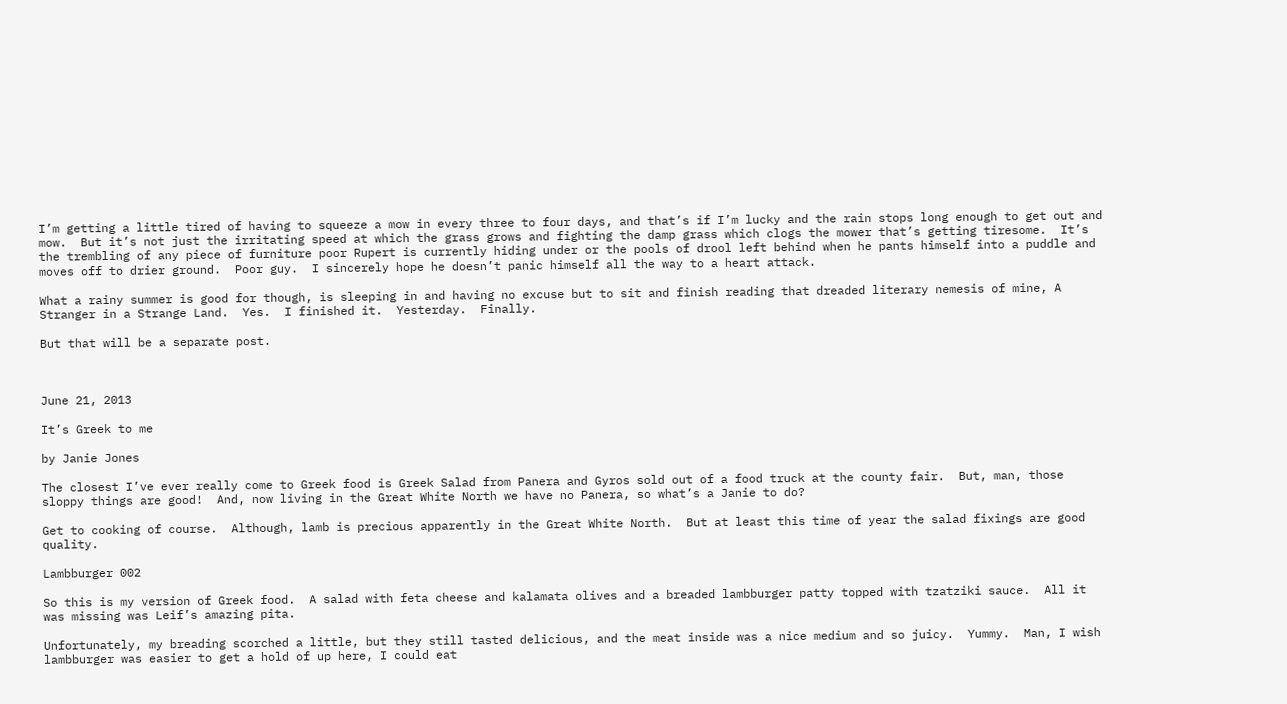I’m getting a little tired of having to squeeze a mow in every three to four days, and that’s if I’m lucky and the rain stops long enough to get out and mow.  But it’s not just the irritating speed at which the grass grows and fighting the damp grass which clogs the mower that’s getting tiresome.  It’s the trembling of any piece of furniture poor Rupert is currently hiding under or the pools of drool left behind when he pants himself into a puddle and moves off to drier ground.  Poor guy.  I sincerely hope he doesn’t panic himself all the way to a heart attack.

What a rainy summer is good for though, is sleeping in and having no excuse but to sit and finish reading that dreaded literary nemesis of mine, A Stranger in a Strange Land.  Yes.  I finished it.  Yesterday.  Finally.

But that will be a separate post.



June 21, 2013

It’s Greek to me

by Janie Jones

The closest I’ve ever really come to Greek food is Greek Salad from Panera and Gyros sold out of a food truck at the county fair.  But, man, those sloppy things are good!  And, now living in the Great White North we have no Panera, so what’s a Janie to do?

Get to cooking of course.  Although, lamb is precious apparently in the Great White North.  But at least this time of year the salad fixings are good quality.

Lambburger 002

So this is my version of Greek food.  A salad with feta cheese and kalamata olives and a breaded lambburger patty topped with tzatziki sauce.  All it was missing was Leif’s amazing pita.

Unfortunately, my breading scorched a little, but they still tasted delicious, and the meat inside was a nice medium and so juicy.  Yummy.  Man, I wish lambburger was easier to get a hold of up here, I could eat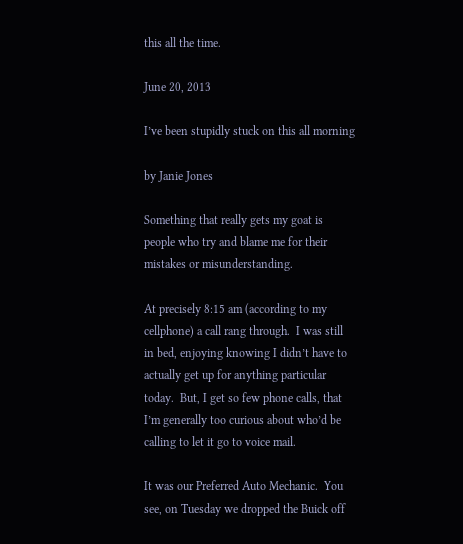this all the time.

June 20, 2013

I’ve been stupidly stuck on this all morning

by Janie Jones

Something that really gets my goat is people who try and blame me for their mistakes or misunderstanding.

At precisely 8:15 am (according to my cellphone) a call rang through.  I was still in bed, enjoying knowing I didn’t have to actually get up for anything particular today.  But, I get so few phone calls, that I’m generally too curious about who’d be calling to let it go to voice mail.

It was our Preferred Auto Mechanic.  You see, on Tuesday we dropped the Buick off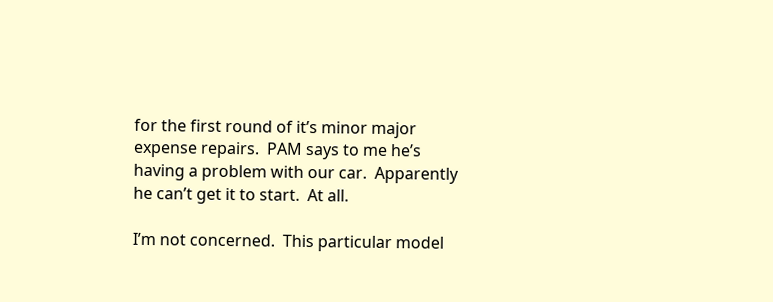for the first round of it’s minor major expense repairs.  PAM says to me he’s having a problem with our car.  Apparently he can’t get it to start.  At all.

I’m not concerned.  This particular model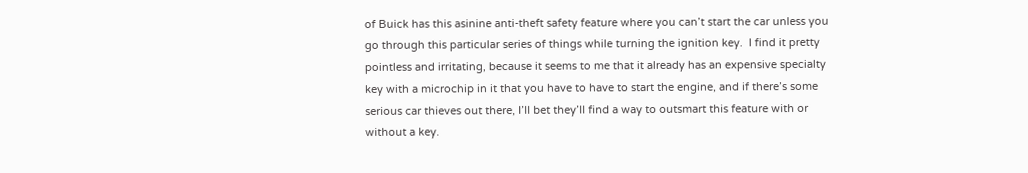of Buick has this asinine anti-theft safety feature where you can’t start the car unless you go through this particular series of things while turning the ignition key.  I find it pretty pointless and irritating, because it seems to me that it already has an expensive specialty key with a microchip in it that you have to have to start the engine, and if there’s some serious car thieves out there, I’ll bet they’ll find a way to outsmart this feature with or without a key.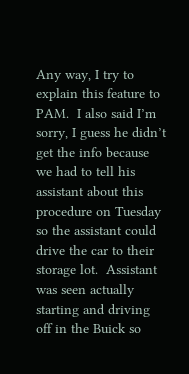Any way, I try to explain this feature to PAM.  I also said I’m sorry, I guess he didn’t get the info because we had to tell his assistant about this procedure on Tuesday so the assistant could drive the car to their storage lot.  Assistant was seen actually starting and driving off in the Buick so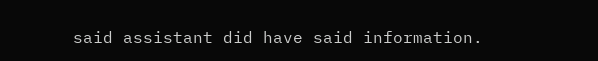said assistant did have said information.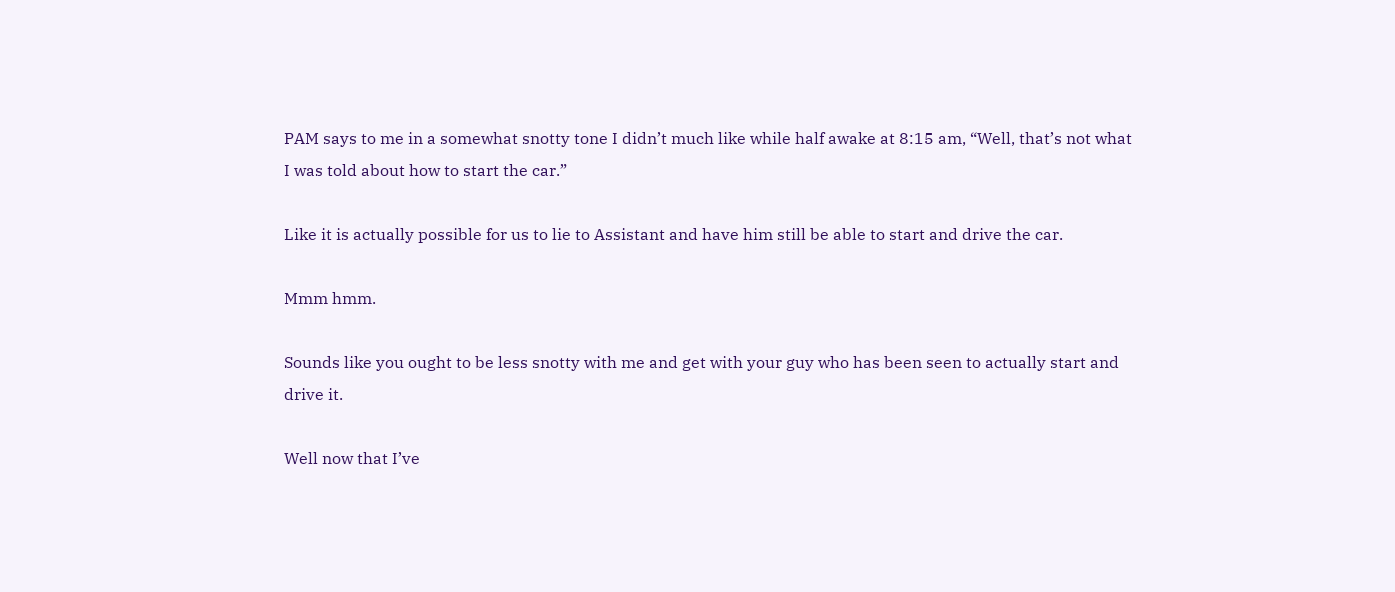PAM says to me in a somewhat snotty tone I didn’t much like while half awake at 8:15 am, “Well, that’s not what I was told about how to start the car.”

Like it is actually possible for us to lie to Assistant and have him still be able to start and drive the car.

Mmm hmm.

Sounds like you ought to be less snotty with me and get with your guy who has been seen to actually start and drive it.

Well now that I’ve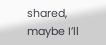shared, maybe I’ll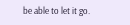be able to let it go.